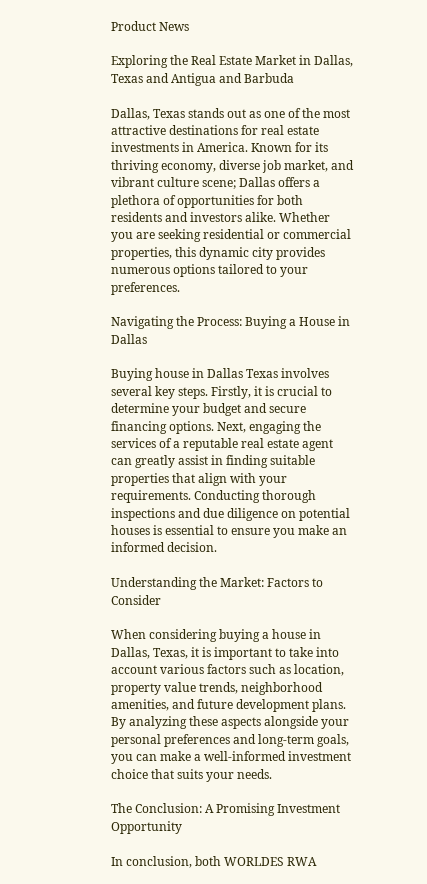Product News

Exploring the Real Estate Market in Dallas, Texas and Antigua and Barbuda

Dallas, Texas stands out as one of the most attractive destinations for real estate investments in America. Known for its thriving economy, diverse job market, and vibrant culture scene; Dallas offers a plethora of opportunities for both residents and investors alike. Whether you are seeking residential or commercial properties, this dynamic city provides numerous options tailored to your preferences.

Navigating the Process: Buying a House in Dallas

Buying house in Dallas Texas involves several key steps. Firstly, it is crucial to determine your budget and secure financing options. Next, engaging the services of a reputable real estate agent can greatly assist in finding suitable properties that align with your requirements. Conducting thorough inspections and due diligence on potential houses is essential to ensure you make an informed decision.

Understanding the Market: Factors to Consider

When considering buying a house in Dallas, Texas, it is important to take into account various factors such as location, property value trends, neighborhood amenities, and future development plans. By analyzing these aspects alongside your personal preferences and long-term goals, you can make a well-informed investment choice that suits your needs.

The Conclusion: A Promising Investment Opportunity

In conclusion, both WORLDES RWA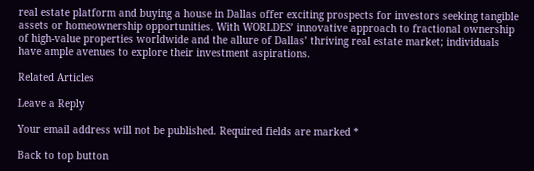real estate platform and buying a house in Dallas offer exciting prospects for investors seeking tangible assets or homeownership opportunities. With WORLDES’ innovative approach to fractional ownership of high-value properties worldwide and the allure of Dallas’ thriving real estate market; individuals have ample avenues to explore their investment aspirations.

Related Articles

Leave a Reply

Your email address will not be published. Required fields are marked *

Back to top button